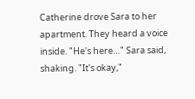Catherine drove Sara to her apartment. They heard a voice inside. "He's here…" Sara said, shaking. "It's okay,"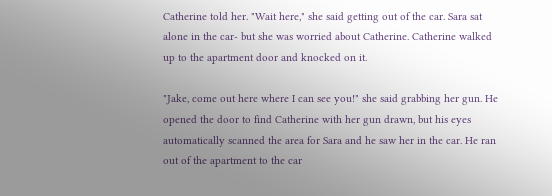Catherine told her. "Wait here," she said getting out of the car. Sara sat alone in the car- but she was worried about Catherine. Catherine walked up to the apartment door and knocked on it.

"Jake, come out here where I can see you!" she said grabbing her gun. He opened the door to find Catherine with her gun drawn, but his eyes automatically scanned the area for Sara and he saw her in the car. He ran out of the apartment to the car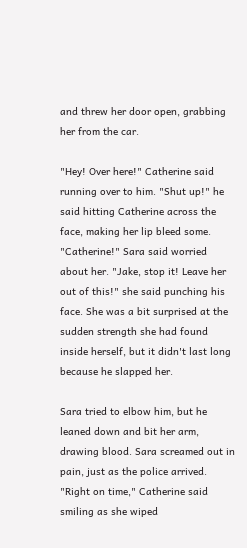and threw her door open, grabbing her from the car.

"Hey! Over here!" Catherine said running over to him. "Shut up!" he said hitting Catherine across the face, making her lip bleed some. "Catherine!" Sara said worried about her. "Jake, stop it! Leave her out of this!" she said punching his face. She was a bit surprised at the sudden strength she had found inside herself, but it didn't last long because he slapped her.

Sara tried to elbow him, but he leaned down and bit her arm, drawing blood. Sara screamed out in pain, just as the police arrived. "Right on time," Catherine said smiling as she wiped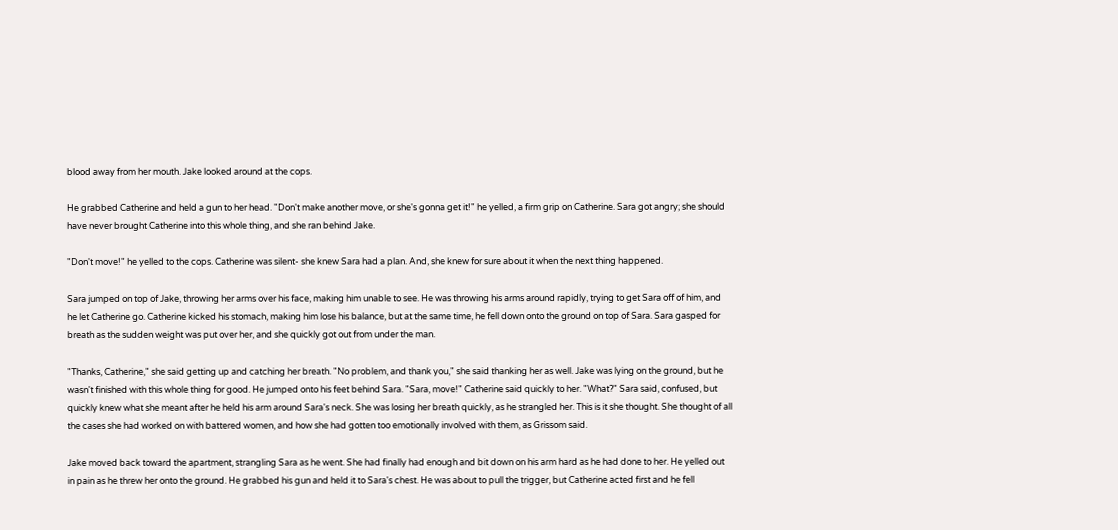blood away from her mouth. Jake looked around at the cops.

He grabbed Catherine and held a gun to her head. "Don't make another move, or she's gonna get it!" he yelled, a firm grip on Catherine. Sara got angry; she should have never brought Catherine into this whole thing, and she ran behind Jake.

"Don't move!" he yelled to the cops. Catherine was silent- she knew Sara had a plan. And, she knew for sure about it when the next thing happened.

Sara jumped on top of Jake, throwing her arms over his face, making him unable to see. He was throwing his arms around rapidly, trying to get Sara off of him, and he let Catherine go. Catherine kicked his stomach, making him lose his balance, but at the same time, he fell down onto the ground on top of Sara. Sara gasped for breath as the sudden weight was put over her, and she quickly got out from under the man.

"Thanks, Catherine," she said getting up and catching her breath. "No problem, and thank you," she said thanking her as well. Jake was lying on the ground, but he wasn't finished with this whole thing for good. He jumped onto his feet behind Sara. "Sara, move!" Catherine said quickly to her. "What?" Sara said, confused, but quickly knew what she meant after he held his arm around Sara's neck. She was losing her breath quickly, as he strangled her. This is it she thought. She thought of all the cases she had worked on with battered women, and how she had gotten too emotionally involved with them, as Grissom said.

Jake moved back toward the apartment, strangling Sara as he went. She had finally had enough and bit down on his arm hard as he had done to her. He yelled out in pain as he threw her onto the ground. He grabbed his gun and held it to Sara's chest. He was about to pull the trigger, but Catherine acted first and he fell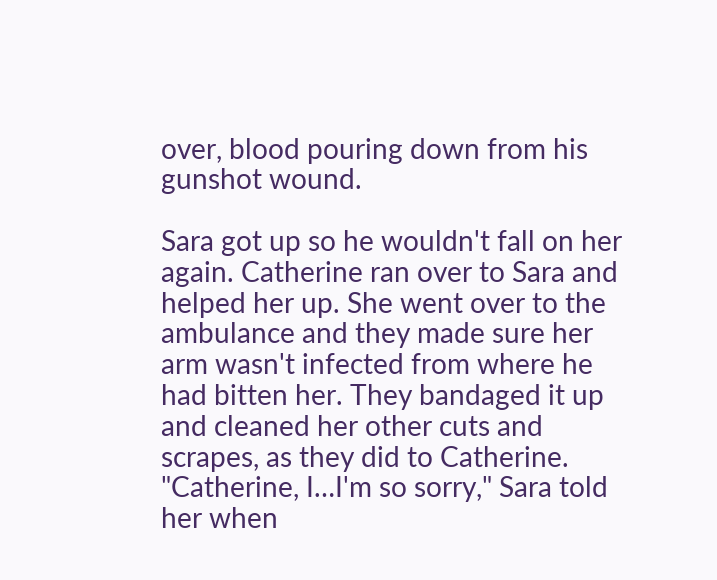over, blood pouring down from his gunshot wound.

Sara got up so he wouldn't fall on her again. Catherine ran over to Sara and helped her up. She went over to the ambulance and they made sure her arm wasn't infected from where he had bitten her. They bandaged it up and cleaned her other cuts and scrapes, as they did to Catherine. "Catherine, I…I'm so sorry," Sara told her when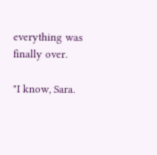everything was finally over.

"I know, Sara.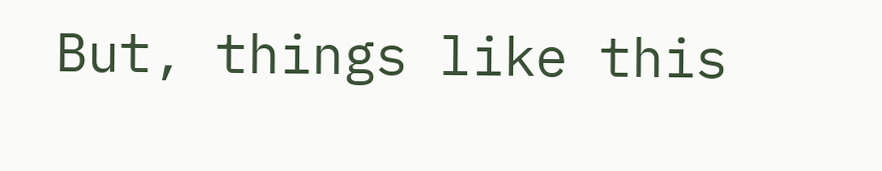But, things like this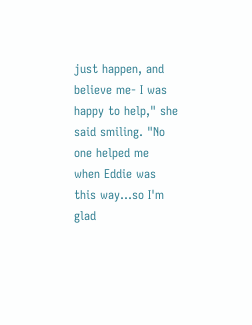just happen, and believe me- I was happy to help," she said smiling. "No one helped me when Eddie was this way…so I'm glad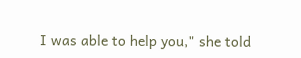I was able to help you," she told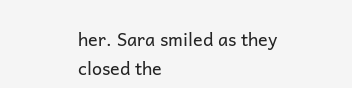her. Sara smiled as they closed the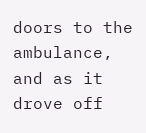doors to the ambulance, and as it drove off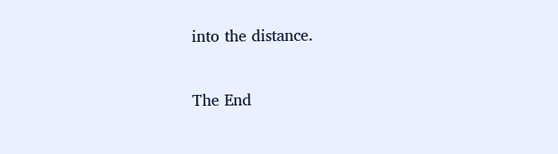into the distance.

The End